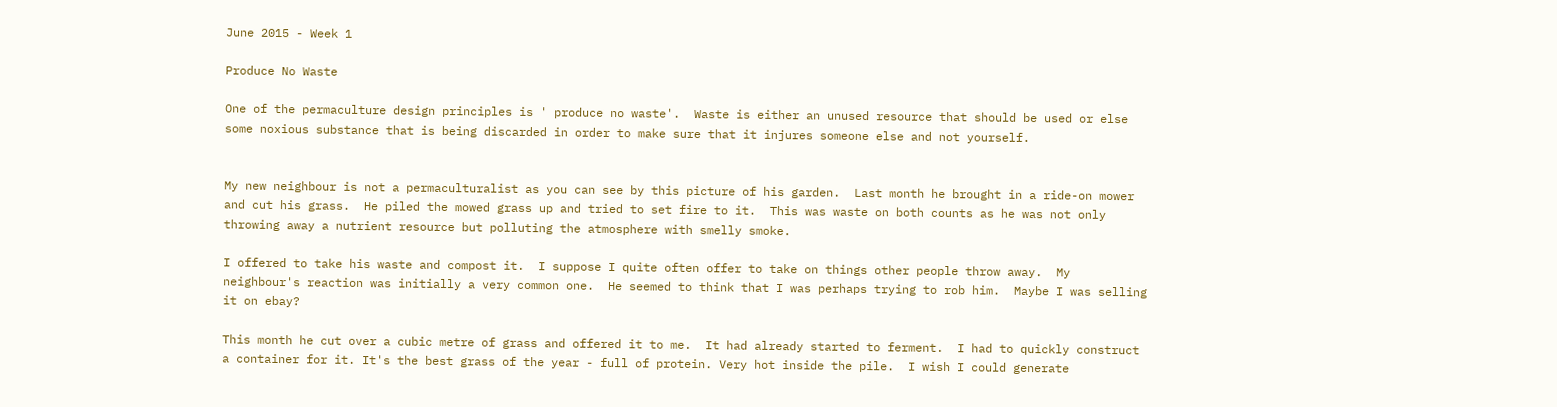June 2015 - Week 1

Produce No Waste

One of the permaculture design principles is ' produce no waste'.  Waste is either an unused resource that should be used or else some noxious substance that is being discarded in order to make sure that it injures someone else and not yourself.


My new neighbour is not a permaculturalist as you can see by this picture of his garden.  Last month he brought in a ride-on mower and cut his grass.  He piled the mowed grass up and tried to set fire to it.  This was waste on both counts as he was not only throwing away a nutrient resource but polluting the atmosphere with smelly smoke.

I offered to take his waste and compost it.  I suppose I quite often offer to take on things other people throw away.  My neighbour's reaction was initially a very common one.  He seemed to think that I was perhaps trying to rob him.  Maybe I was selling it on ebay?

This month he cut over a cubic metre of grass and offered it to me.  It had already started to ferment.  I had to quickly construct a container for it. It's the best grass of the year - full of protein. Very hot inside the pile.  I wish I could generate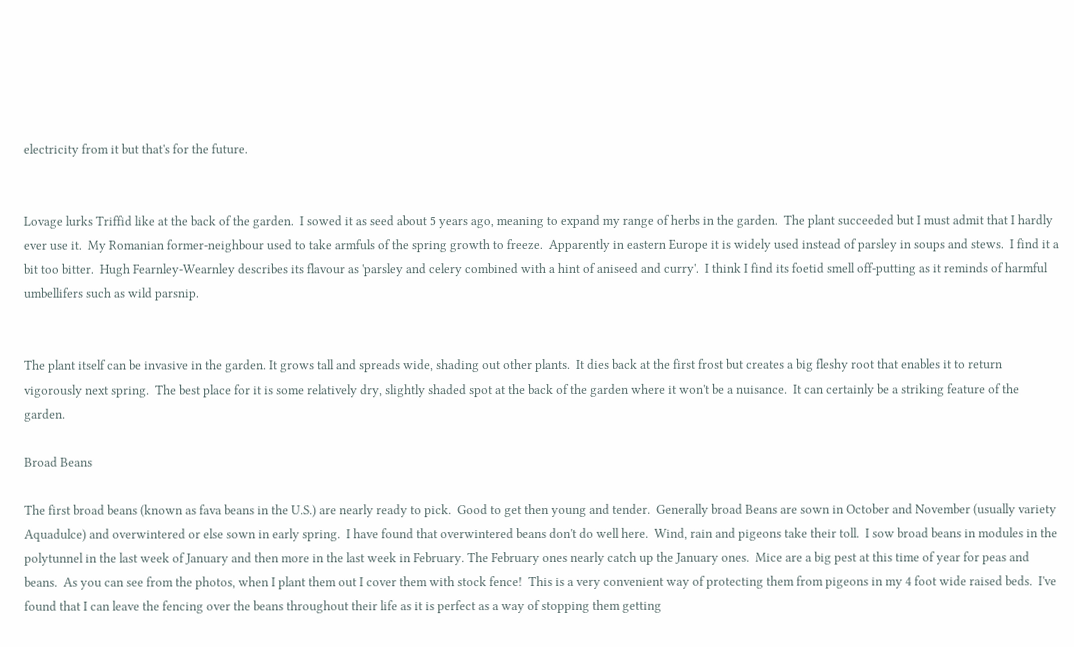electricity from it but that's for the future.


Lovage lurks Triffid like at the back of the garden.  I sowed it as seed about 5 years ago, meaning to expand my range of herbs in the garden.  The plant succeeded but I must admit that I hardly ever use it.  My Romanian former-neighbour used to take armfuls of the spring growth to freeze.  Apparently in eastern Europe it is widely used instead of parsley in soups and stews.  I find it a bit too bitter.  Hugh Fearnley-Wearnley describes its flavour as 'parsley and celery combined with a hint of aniseed and curry'.  I think I find its foetid smell off-putting as it reminds of harmful umbellifers such as wild parsnip.


The plant itself can be invasive in the garden. It grows tall and spreads wide, shading out other plants.  It dies back at the first frost but creates a big fleshy root that enables it to return vigorously next spring.  The best place for it is some relatively dry, slightly shaded spot at the back of the garden where it won't be a nuisance.  It can certainly be a striking feature of the garden.

Broad Beans

The first broad beans (known as fava beans in the U.S.) are nearly ready to pick.  Good to get then young and tender.  Generally broad Beans are sown in October and November (usually variety Aquadulce) and overwintered or else sown in early spring.  I have found that overwintered beans don't do well here.  Wind, rain and pigeons take their toll.  I sow broad beans in modules in the polytunnel in the last week of January and then more in the last week in February. The February ones nearly catch up the January ones.  Mice are a big pest at this time of year for peas and beans.  As you can see from the photos, when I plant them out I cover them with stock fence!  This is a very convenient way of protecting them from pigeons in my 4 foot wide raised beds.  I've found that I can leave the fencing over the beans throughout their life as it is perfect as a way of stopping them getting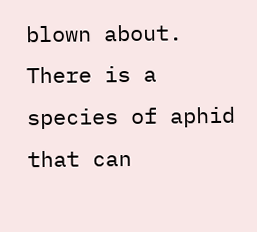blown about.  There is a species of aphid that can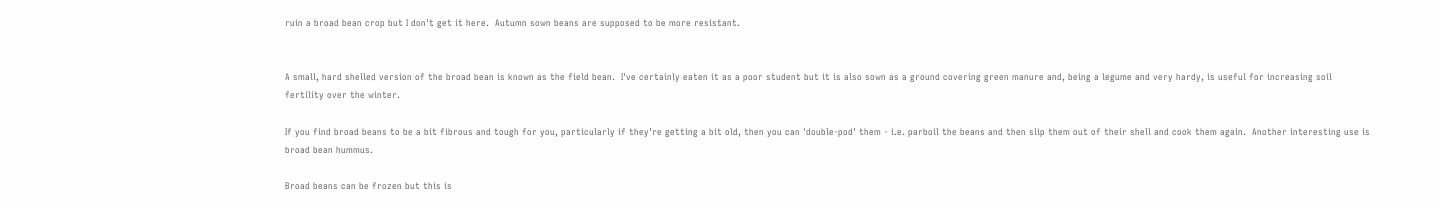ruin a broad bean crop but I don't get it here.  Autumn sown beans are supposed to be more resistant.


A small, hard shelled version of the broad bean is known as the field bean.  I've certainly eaten it as a poor student but it is also sown as a ground covering green manure and, being a legume and very hardy, is useful for increasing soil fertility over the winter.

If you find broad beans to be a bit fibrous and tough for you, particularly if they're getting a bit old, then you can 'double-pod' them - i.e. parboil the beans and then slip them out of their shell and cook them again.  Another interesting use is broad bean hummus.

Broad beans can be frozen but this is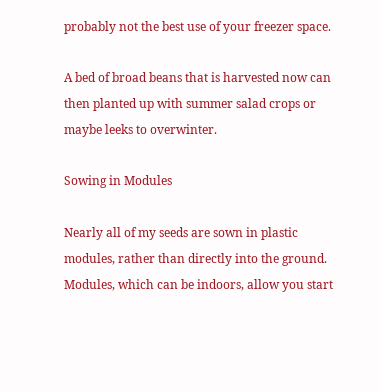probably not the best use of your freezer space.

A bed of broad beans that is harvested now can then planted up with summer salad crops or maybe leeks to overwinter.

Sowing in Modules

Nearly all of my seeds are sown in plastic modules, rather than directly into the ground.  Modules, which can be indoors, allow you start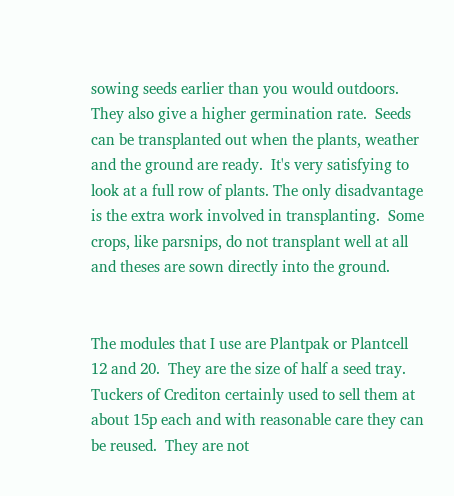sowing seeds earlier than you would outdoors.  They also give a higher germination rate.  Seeds can be transplanted out when the plants, weather and the ground are ready.  It's very satisfying to look at a full row of plants. The only disadvantage is the extra work involved in transplanting.  Some crops, like parsnips, do not transplant well at all and theses are sown directly into the ground.


The modules that I use are Plantpak or Plantcell 12 and 20.  They are the size of half a seed tray.  Tuckers of Crediton certainly used to sell them at about 15p each and with reasonable care they can be reused.  They are not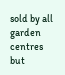sold by all garden centres but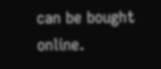can be bought online.